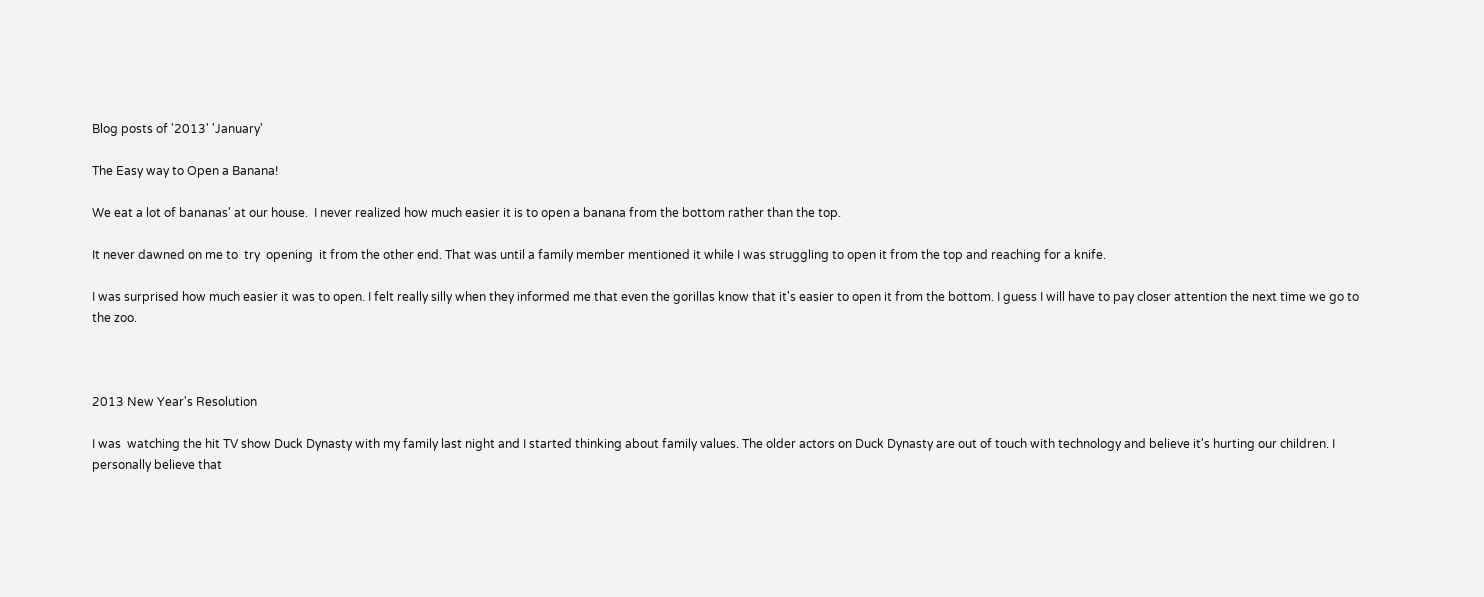Blog posts of '2013' 'January'

The Easy way to Open a Banana!

We eat a lot of bananas' at our house.  I never realized how much easier it is to open a banana from the bottom rather than the top.

It never dawned on me to  try  opening  it from the other end. That was until a family member mentioned it while I was struggling to open it from the top and reaching for a knife.

I was surprised how much easier it was to open. I felt really silly when they informed me that even the gorillas know that it's easier to open it from the bottom. I guess I will have to pay closer attention the next time we go to the zoo.



2013 New Year's Resolution

I was  watching the hit TV show Duck Dynasty with my family last night and I started thinking about family values. The older actors on Duck Dynasty are out of touch with technology and believe it's hurting our children. I personally believe that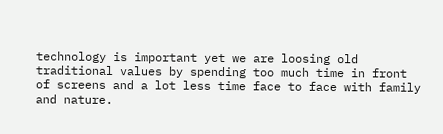technology is important yet we are loosing old traditional values by spending too much time in front of screens and a lot less time face to face with family and nature.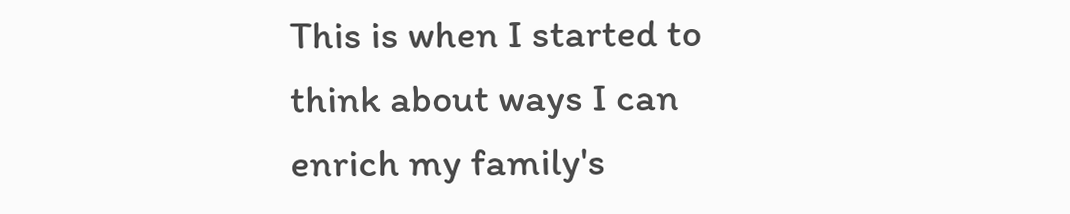This is when I started to think about ways I can enrich my family's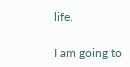life.

I am going to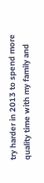try harder in 2013 to spend more quality time with my family and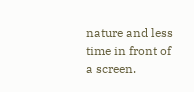nature and less time in front of a screen.